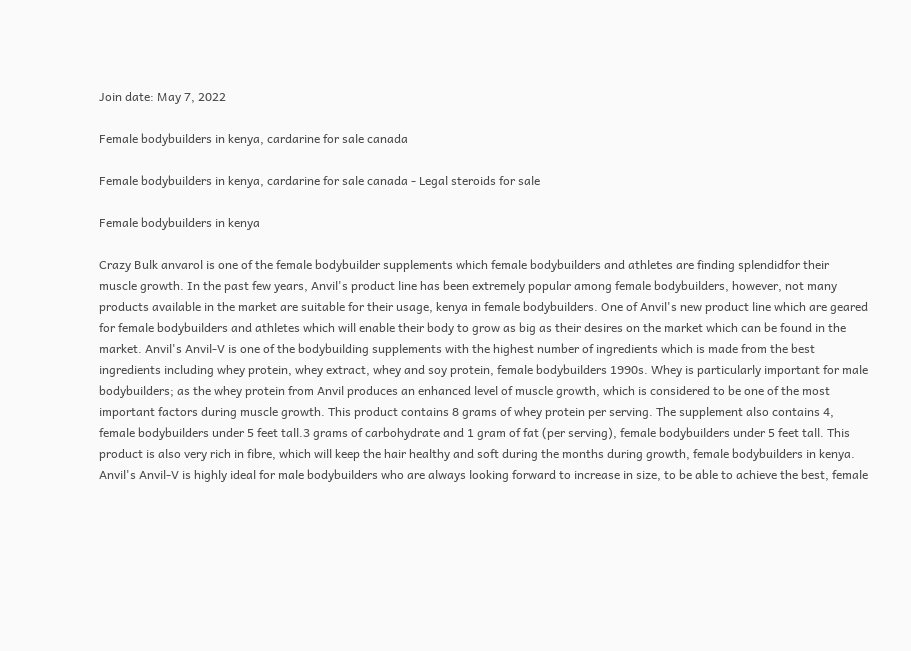Join date: May 7, 2022

Female bodybuilders in kenya, cardarine for sale canada

Female bodybuilders in kenya, cardarine for sale canada - Legal steroids for sale

Female bodybuilders in kenya

Crazy Bulk anvarol is one of the female bodybuilder supplements which female bodybuilders and athletes are finding splendidfor their muscle growth. In the past few years, Anvil's product line has been extremely popular among female bodybuilders, however, not many products available in the market are suitable for their usage, kenya in female bodybuilders. One of Anvil's new product line which are geared for female bodybuilders and athletes which will enable their body to grow as big as their desires on the market which can be found in the market. Anvil's Anvil-V is one of the bodybuilding supplements with the highest number of ingredients which is made from the best ingredients including whey protein, whey extract, whey and soy protein, female bodybuilders 1990s. Whey is particularly important for male bodybuilders; as the whey protein from Anvil produces an enhanced level of muscle growth, which is considered to be one of the most important factors during muscle growth. This product contains 8 grams of whey protein per serving. The supplement also contains 4, female bodybuilders under 5 feet tall.3 grams of carbohydrate and 1 gram of fat (per serving), female bodybuilders under 5 feet tall. This product is also very rich in fibre, which will keep the hair healthy and soft during the months during growth, female bodybuilders in kenya. Anvil's Anvil-V is highly ideal for male bodybuilders who are always looking forward to increase in size, to be able to achieve the best, female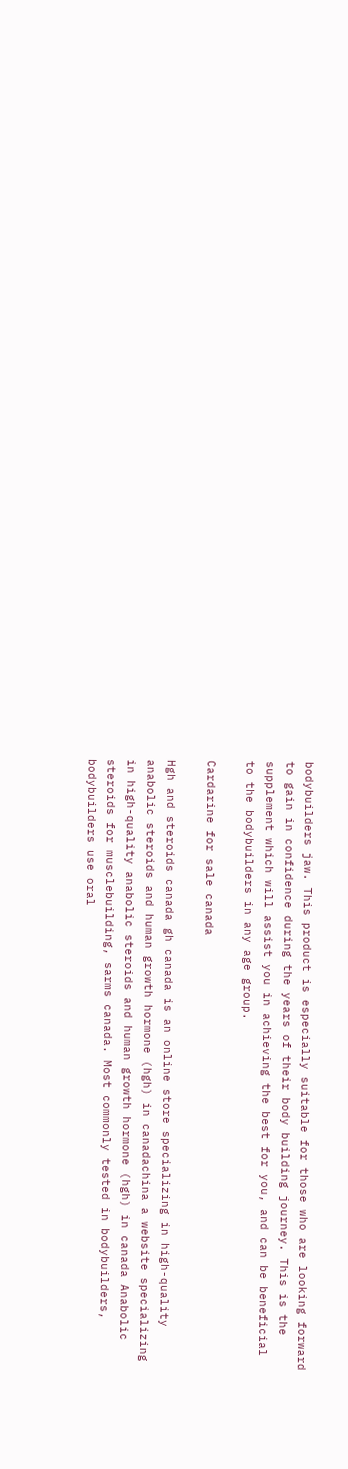bodybuilders jaw. This product is especially suitable for those who are looking forward to gain in confidence during the years of their body building journey. This is the supplement which will assist you in achieving the best for you, and can be beneficial to the bodybuilders in any age group.

Cardarine for sale canada

Hgh and steroids canada gh canada is an online store specializing in high-quality anabolic steroids and human growth hormone (hgh) in canadachina a website specializing in high-quality anabolic steroids and human growth hormone (hgh) in canada Anabolic steroids for musclebuilding, sarms canada. Most commonly tested in bodybuilders, bodybuilders use oral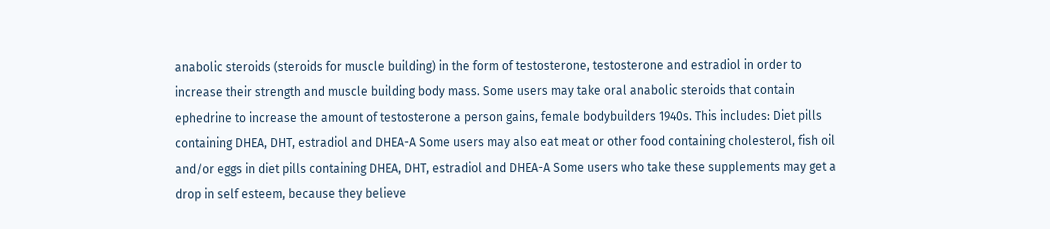anabolic steroids (steroids for muscle building) in the form of testosterone, testosterone and estradiol in order to increase their strength and muscle building body mass. Some users may take oral anabolic steroids that contain ephedrine to increase the amount of testosterone a person gains, female bodybuilders 1940s. This includes: Diet pills containing DHEA, DHT, estradiol and DHEA-A Some users may also eat meat or other food containing cholesterol, fish oil and/or eggs in diet pills containing DHEA, DHT, estradiol and DHEA-A Some users who take these supplements may get a drop in self esteem, because they believe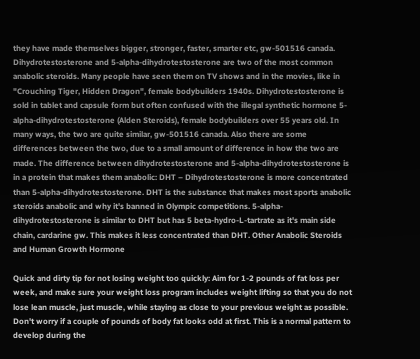they have made themselves bigger, stronger, faster, smarter etc, gw-501516 canada. Dihydrotestosterone and 5-alpha-dihydrotestosterone are two of the most common anabolic steroids. Many people have seen them on TV shows and in the movies, like in "Crouching Tiger, Hidden Dragon", female bodybuilders 1940s. Dihydrotestosterone is sold in tablet and capsule form but often confused with the illegal synthetic hormone 5-alpha-dihydrotestosterone (Alden Steroids), female bodybuilders over 55 years old. In many ways, the two are quite similar, gw-501516 canada. Also there are some differences between the two, due to a small amount of difference in how the two are made. The difference between dihydrotestosterone and 5-alpha-dihydrotestosterone is in a protein that makes them anabolic: DHT – Dihydrotestosterone is more concentrated than 5-alpha-dihydrotestosterone. DHT is the substance that makes most sports anabolic steroids anabolic and why it's banned in Olympic competitions. 5-alpha-dihydrotestosterone is similar to DHT but has 5 beta-hydro-L-tartrate as it's main side chain, cardarine gw. This makes it less concentrated than DHT. Other Anabolic Steroids and Human Growth Hormone

Quick and dirty tip for not losing weight too quickly: Aim for 1-2 pounds of fat loss per week, and make sure your weight loss program includes weight lifting so that you do not lose lean muscle, just muscle, while staying as close to your previous weight as possible. Don't worry if a couple of pounds of body fat looks odd at first. This is a normal pattern to develop during the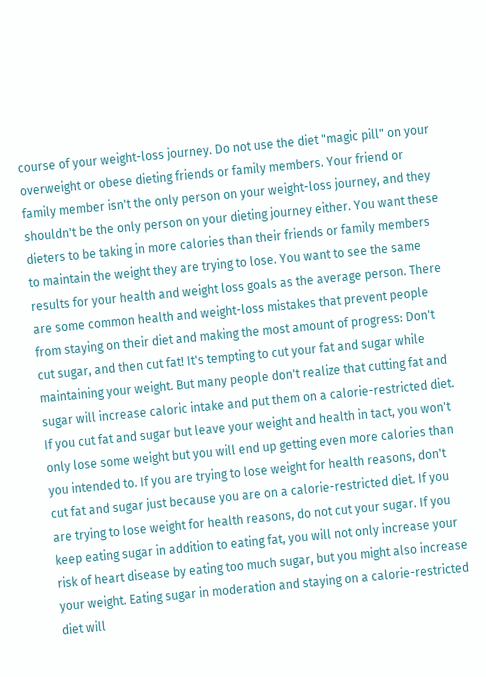course of your weight-loss journey. Do not use the diet "magic pill" on your overweight or obese dieting friends or family members. Your friend or family member isn't the only person on your weight-loss journey, and they shouldn't be the only person on your dieting journey either. You want these dieters to be taking in more calories than their friends or family members to maintain the weight they are trying to lose. You want to see the same results for your health and weight loss goals as the average person. There are some common health and weight-loss mistakes that prevent people from staying on their diet and making the most amount of progress: Don't cut sugar, and then cut fat! It's tempting to cut your fat and sugar while maintaining your weight. But many people don't realize that cutting fat and sugar will increase caloric intake and put them on a calorie-restricted diet. If you cut fat and sugar but leave your weight and health in tact, you won't only lose some weight but you will end up getting even more calories than you intended to. If you are trying to lose weight for health reasons, don't cut fat and sugar just because you are on a calorie-restricted diet. If you are trying to lose weight for health reasons, do not cut your sugar. If you keep eating sugar in addition to eating fat, you will not only increase your risk of heart disease by eating too much sugar, but you might also increase your weight. Eating sugar in moderation and staying on a calorie-restricted diet will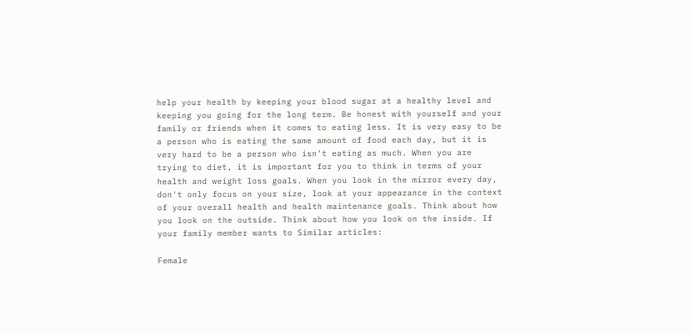help your health by keeping your blood sugar at a healthy level and keeping you going for the long term. Be honest with yourself and your family or friends when it comes to eating less. It is very easy to be a person who is eating the same amount of food each day, but it is very hard to be a person who isn't eating as much. When you are trying to diet, it is important for you to think in terms of your health and weight loss goals. When you look in the mirror every day, don't only focus on your size, look at your appearance in the context of your overall health and health maintenance goals. Think about how you look on the outside. Think about how you look on the inside. If your family member wants to Similar articles:

Female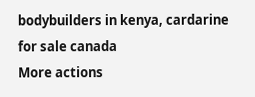bodybuilders in kenya, cardarine for sale canada
More actions